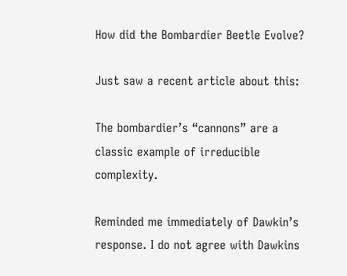How did the Bombardier Beetle Evolve?

Just saw a recent article about this:

The bombardier’s “cannons” are a classic example of irreducible complexity.

Reminded me immediately of Dawkin’s response. I do not agree with Dawkins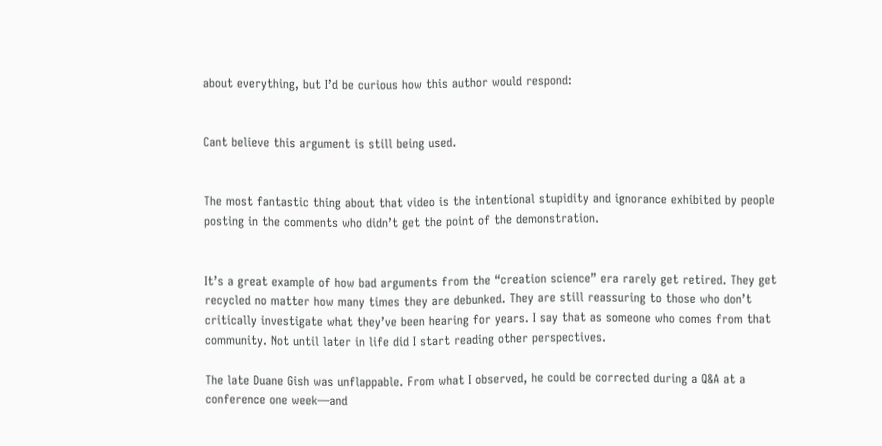about everything, but I’d be curious how this author would respond:


Cant believe this argument is still being used.


The most fantastic thing about that video is the intentional stupidity and ignorance exhibited by people posting in the comments who didn’t get the point of the demonstration.


It’s a great example of how bad arguments from the “creation science” era rarely get retired. They get recycled no matter how many times they are debunked. They are still reassuring to those who don’t critically investigate what they’ve been hearing for years. I say that as someone who comes from that community. Not until later in life did I start reading other perspectives.

The late Duane Gish was unflappable. From what I observed, he could be corrected during a Q&A at a conference one week—and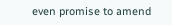even promise to amend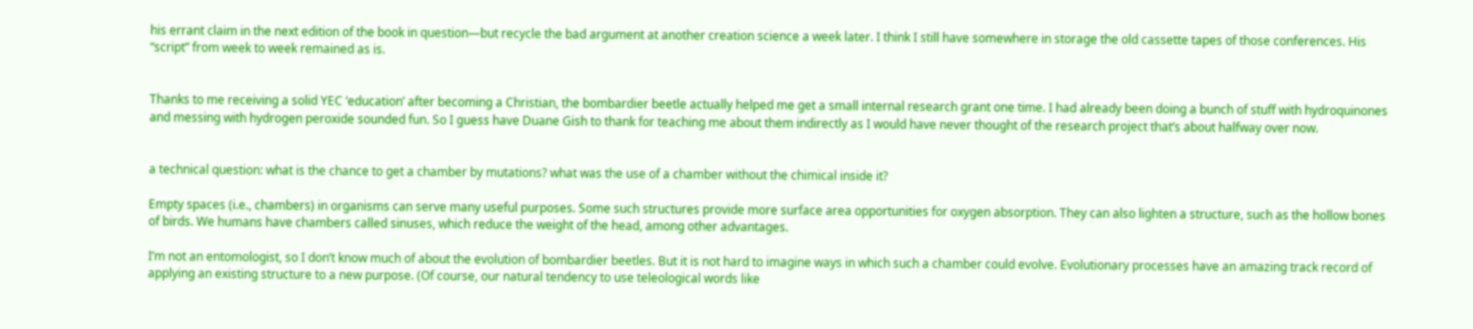his errant claim in the next edition of the book in question—but recycle the bad argument at another creation science a week later. I think I still have somewhere in storage the old cassette tapes of those conferences. His “script” from week to week remained as is.


Thanks to me receiving a solid YEC ‘education’ after becoming a Christian, the bombardier beetle actually helped me get a small internal research grant one time. I had already been doing a bunch of stuff with hydroquinones and messing with hydrogen peroxide sounded fun. So I guess have Duane Gish to thank for teaching me about them indirectly as I would have never thought of the research project that’s about halfway over now.


a technical question: what is the chance to get a chamber by mutations? what was the use of a chamber without the chimical inside it?

Empty spaces (i.e., chambers) in organisms can serve many useful purposes. Some such structures provide more surface area opportunities for oxygen absorption. They can also lighten a structure, such as the hollow bones of birds. We humans have chambers called sinuses, which reduce the weight of the head, among other advantages.

I’m not an entomologist, so I don’t know much of about the evolution of bombardier beetles. But it is not hard to imagine ways in which such a chamber could evolve. Evolutionary processes have an amazing track record of applying an existing structure to a new purpose. (Of course, our natural tendency to use teleological words like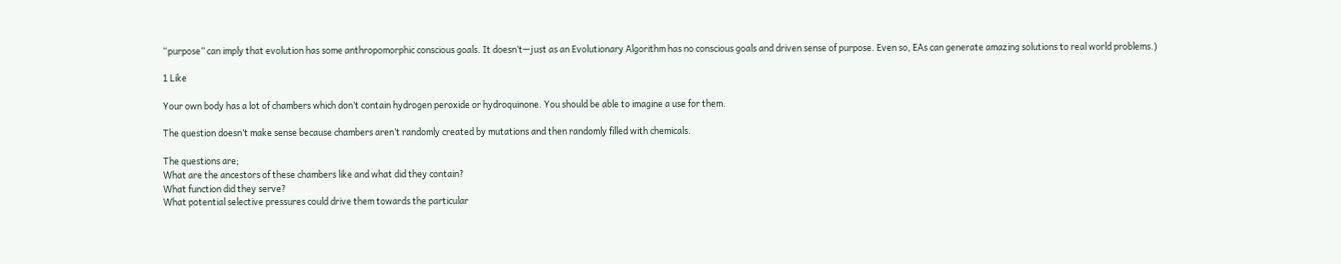“purpose” can imply that evolution has some anthropomorphic conscious goals. It doesn’t—just as an Evolutionary Algorithm has no conscious goals and driven sense of purpose. Even so, EAs can generate amazing solutions to real world problems.)

1 Like

Your own body has a lot of chambers which don’t contain hydrogen peroxide or hydroquinone. You should be able to imagine a use for them.

The question doesn’t make sense because chambers aren’t randomly created by mutations and then randomly filled with chemicals.

The questions are;
What are the ancestors of these chambers like and what did they contain?
What function did they serve?
What potential selective pressures could drive them towards the particular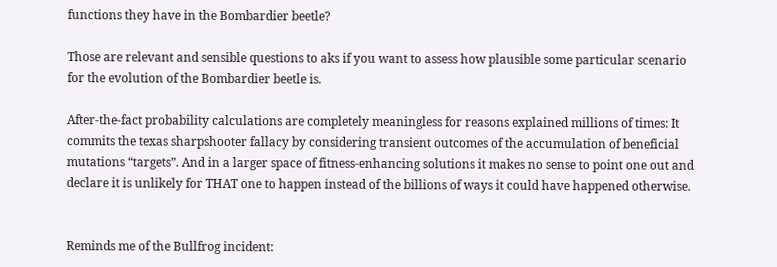functions they have in the Bombardier beetle?

Those are relevant and sensible questions to aks if you want to assess how plausible some particular scenario for the evolution of the Bombardier beetle is.

After-the-fact probability calculations are completely meaningless for reasons explained millions of times: It commits the texas sharpshooter fallacy by considering transient outcomes of the accumulation of beneficial mutations “targets”. And in a larger space of fitness-enhancing solutions it makes no sense to point one out and declare it is unlikely for THAT one to happen instead of the billions of ways it could have happened otherwise.


Reminds me of the Bullfrog incident: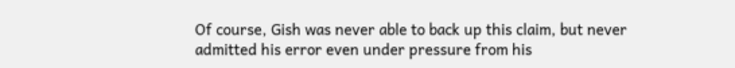Of course, Gish was never able to back up this claim, but never admitted his error even under pressure from his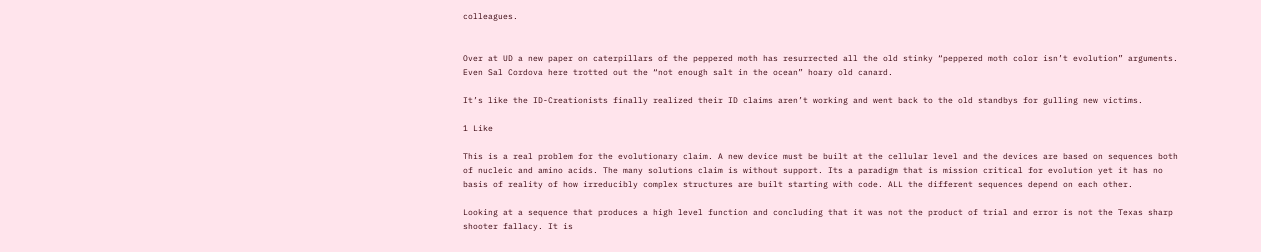colleagues.


Over at UD a new paper on caterpillars of the peppered moth has resurrected all the old stinky “peppered moth color isn’t evolution” arguments. Even Sal Cordova here trotted out the “not enough salt in the ocean” hoary old canard.

It’s like the ID-Creationists finally realized their ID claims aren’t working and went back to the old standbys for gulling new victims.

1 Like

This is a real problem for the evolutionary claim. A new device must be built at the cellular level and the devices are based on sequences both of nucleic and amino acids. The many solutions claim is without support. Its a paradigm that is mission critical for evolution yet it has no basis of reality of how irreducibly complex structures are built starting with code. ALL the different sequences depend on each other.

Looking at a sequence that produces a high level function and concluding that it was not the product of trial and error is not the Texas sharp shooter fallacy. It is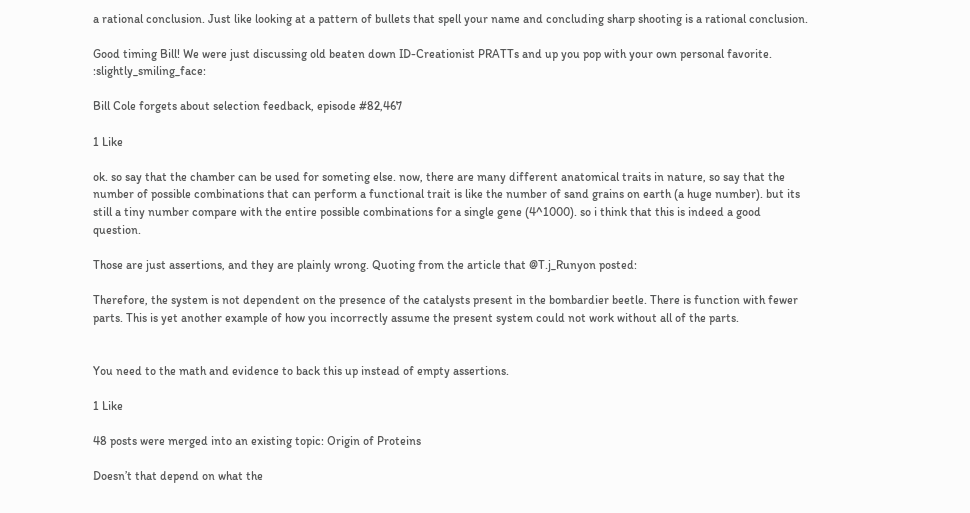a rational conclusion. Just like looking at a pattern of bullets that spell your name and concluding sharp shooting is a rational conclusion.

Good timing Bill! We were just discussing old beaten down ID-Creationist PRATTs and up you pop with your own personal favorite. :slightly_smiling_face:

Bill Cole forgets about selection feedback, episode #82,467

1 Like

ok. so say that the chamber can be used for someting else. now, there are many different anatomical traits in nature, so say that the number of possible combinations that can perform a functional trait is like the number of sand grains on earth (a huge number). but its still a tiny number compare with the entire possible combinations for a single gene (4^1000). so i think that this is indeed a good question.

Those are just assertions, and they are plainly wrong. Quoting from the article that @T.j_Runyon posted:

Therefore, the system is not dependent on the presence of the catalysts present in the bombardier beetle. There is function with fewer parts. This is yet another example of how you incorrectly assume the present system could not work without all of the parts.


You need to the math and evidence to back this up instead of empty assertions.

1 Like

48 posts were merged into an existing topic: Origin of Proteins

Doesn’t that depend on what the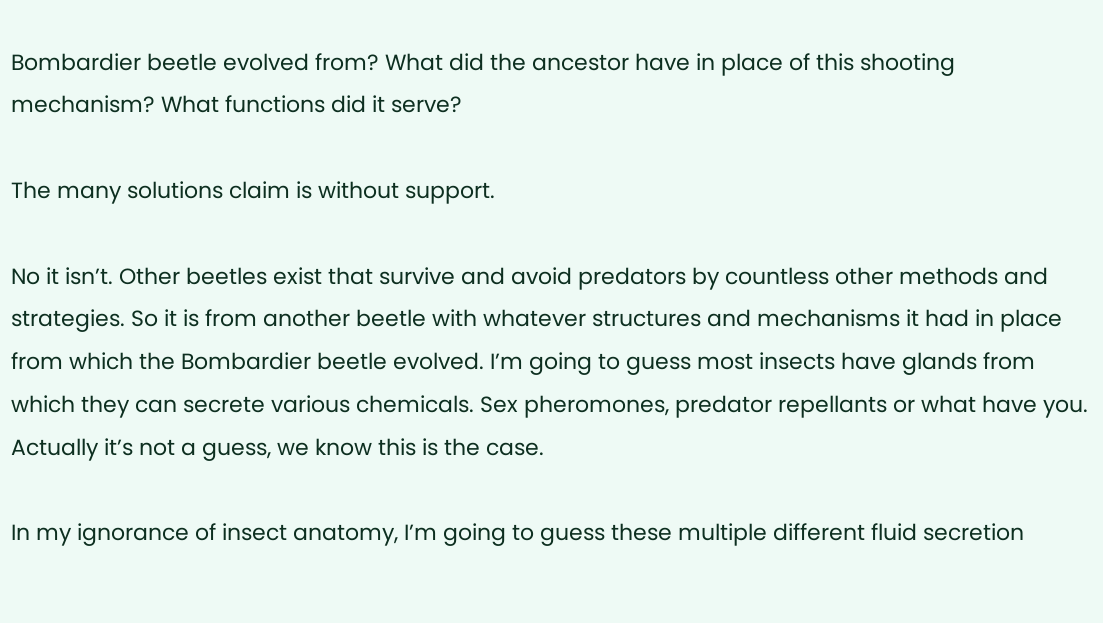Bombardier beetle evolved from? What did the ancestor have in place of this shooting mechanism? What functions did it serve?

The many solutions claim is without support.

No it isn’t. Other beetles exist that survive and avoid predators by countless other methods and strategies. So it is from another beetle with whatever structures and mechanisms it had in place from which the Bombardier beetle evolved. I’m going to guess most insects have glands from which they can secrete various chemicals. Sex pheromones, predator repellants or what have you. Actually it’s not a guess, we know this is the case.

In my ignorance of insect anatomy, I’m going to guess these multiple different fluid secretion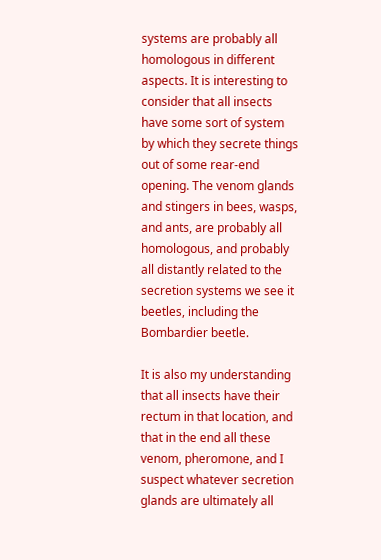systems are probably all homologous in different aspects. It is interesting to consider that all insects have some sort of system by which they secrete things out of some rear-end opening. The venom glands and stingers in bees, wasps, and ants, are probably all homologous, and probably all distantly related to the secretion systems we see it beetles, including the Bombardier beetle.

It is also my understanding that all insects have their rectum in that location, and that in the end all these venom, pheromone, and I suspect whatever secretion glands are ultimately all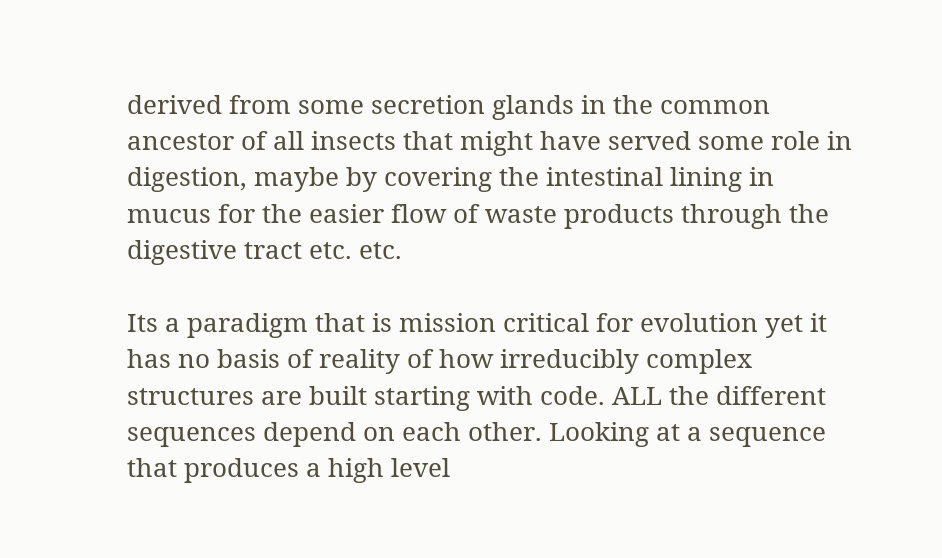derived from some secretion glands in the common ancestor of all insects that might have served some role in digestion, maybe by covering the intestinal lining in mucus for the easier flow of waste products through the digestive tract etc. etc.

Its a paradigm that is mission critical for evolution yet it has no basis of reality of how irreducibly complex structures are built starting with code. ALL the different sequences depend on each other. Looking at a sequence that produces a high level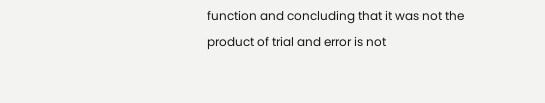function and concluding that it was not the product of trial and error is not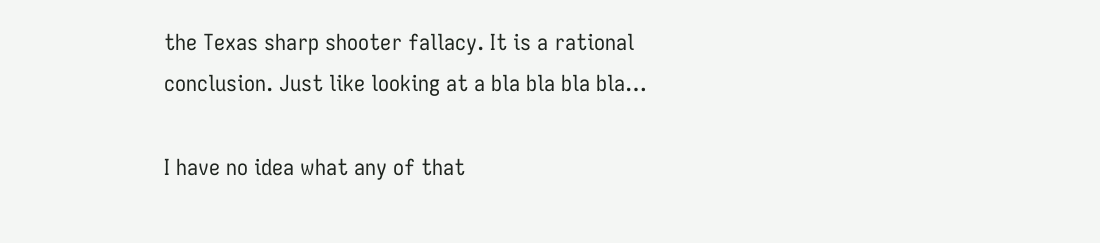the Texas sharp shooter fallacy. It is a rational conclusion. Just like looking at a bla bla bla bla…

I have no idea what any of that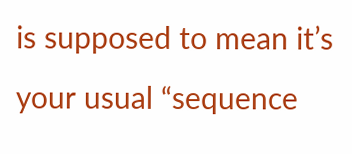is supposed to mean it’s your usual “sequence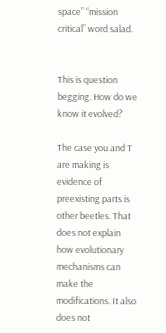space” “mission critical” word salad.


This is question begging. How do we know it evolved?

The case you and T are making is evidence of preexisting parts is other beetles. That does not explain how evolutionary mechanisms can make the modifications. It also does not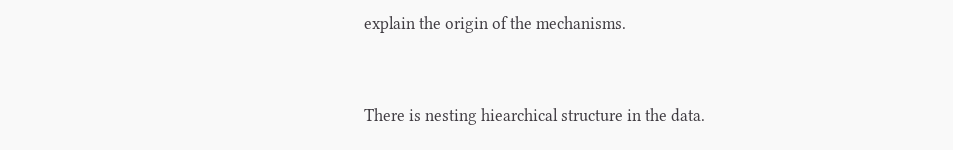explain the origin of the mechanisms.


There is nesting hiearchical structure in the data.